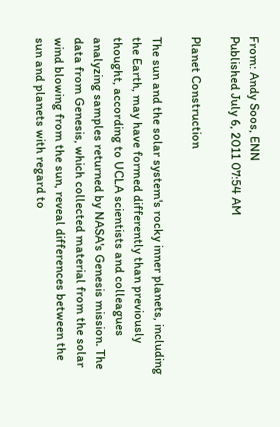From: Andy Soos, ENN
Published July 6, 2011 07:54 AM

Planet Construction

The sun and the solar system's rocky inner planets, including the Earth, may have formed differently than previously thought, according to UCLA scientists and colleagues analyzing samples returned by NASA's Genesis mission. The data from Genesis, which collected material from the solar wind blowing from the sun, reveal differences between the sun and planets with regard to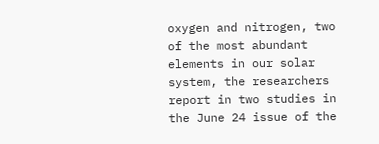oxygen and nitrogen, two of the most abundant elements in our solar system, the researchers report in two studies in the June 24 issue of the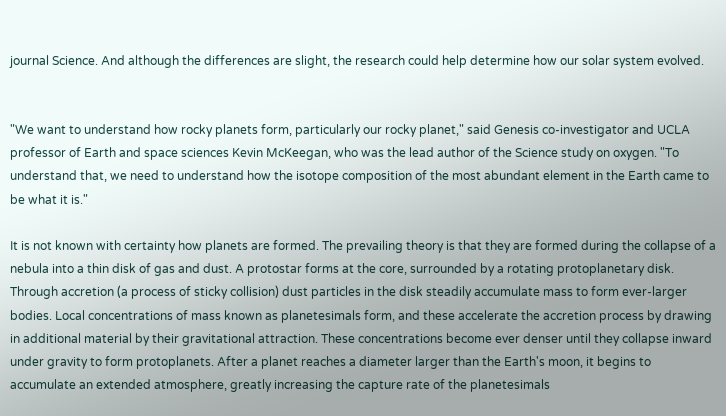journal Science. And although the differences are slight, the research could help determine how our solar system evolved.


"We want to understand how rocky planets form, particularly our rocky planet," said Genesis co-investigator and UCLA professor of Earth and space sciences Kevin McKeegan, who was the lead author of the Science study on oxygen. "To understand that, we need to understand how the isotope composition of the most abundant element in the Earth came to be what it is."

It is not known with certainty how planets are formed. The prevailing theory is that they are formed during the collapse of a nebula into a thin disk of gas and dust. A protostar forms at the core, surrounded by a rotating protoplanetary disk. Through accretion (a process of sticky collision) dust particles in the disk steadily accumulate mass to form ever-larger bodies. Local concentrations of mass known as planetesimals form, and these accelerate the accretion process by drawing in additional material by their gravitational attraction. These concentrations become ever denser until they collapse inward under gravity to form protoplanets. After a planet reaches a diameter larger than the Earth's moon, it begins to accumulate an extended atmosphere, greatly increasing the capture rate of the planetesimals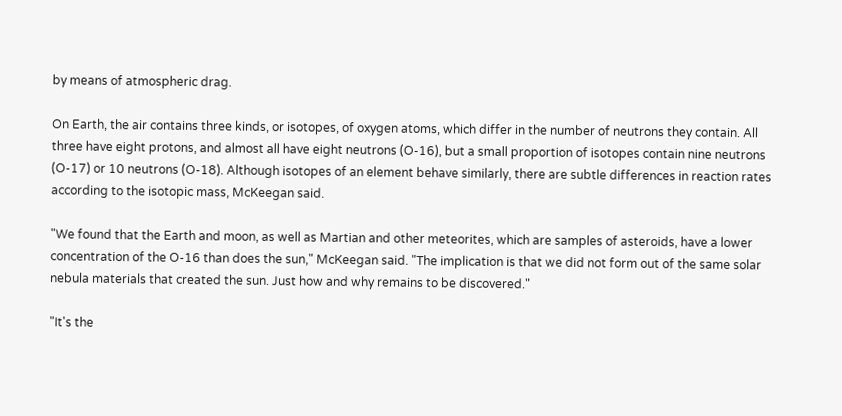by means of atmospheric drag.

On Earth, the air contains three kinds, or isotopes, of oxygen atoms, which differ in the number of neutrons they contain. All three have eight protons, and almost all have eight neutrons (O-16), but a small proportion of isotopes contain nine neutrons (O-17) or 10 neutrons (O-18). Although isotopes of an element behave similarly, there are subtle differences in reaction rates according to the isotopic mass, McKeegan said.

"We found that the Earth and moon, as well as Martian and other meteorites, which are samples of asteroids, have a lower concentration of the O-16 than does the sun," McKeegan said. "The implication is that we did not form out of the same solar nebula materials that created the sun. Just how and why remains to be discovered."

"It's the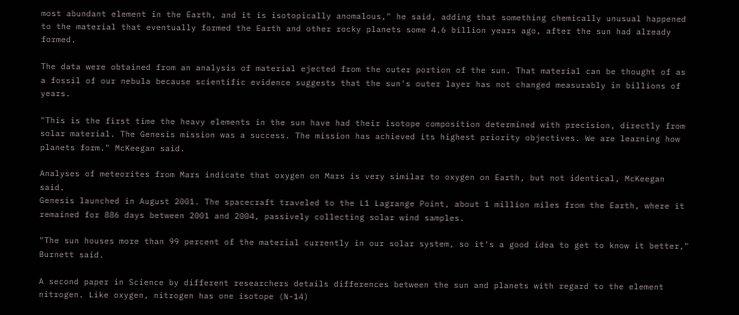most abundant element in the Earth, and it is isotopically anomalous," he said, adding that something chemically unusual happened to the material that eventually formed the Earth and other rocky planets some 4.6 billion years ago, after the sun had already formed.

The data were obtained from an analysis of material ejected from the outer portion of the sun. That material can be thought of as a fossil of our nebula because scientific evidence suggests that the sun's outer layer has not changed measurably in billions of years.

"This is the first time the heavy elements in the sun have had their isotope composition determined with precision, directly from solar material. The Genesis mission was a success. The mission has achieved its highest priority objectives. We are learning how planets form." McKeegan said.

Analyses of meteorites from Mars indicate that oxygen on Mars is very similar to oxygen on Earth, but not identical, McKeegan said.
Genesis launched in August 2001. The spacecraft traveled to the L1 Lagrange Point, about 1 million miles from the Earth, where it remained for 886 days between 2001 and 2004, passively collecting solar wind samples.

"The sun houses more than 99 percent of the material currently in our solar system, so it's a good idea to get to know it better," Burnett said.

A second paper in Science by different researchers details differences between the sun and planets with regard to the element nitrogen. Like oxygen, nitrogen has one isotope (N-14)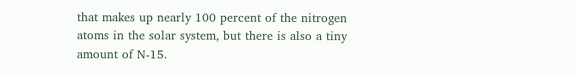that makes up nearly 100 percent of the nitrogen atoms in the solar system, but there is also a tiny amount of N-15.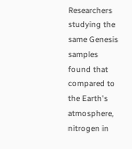Researchers studying the same Genesis samples found that compared to the Earth's atmosphere, nitrogen in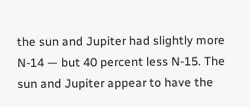the sun and Jupiter had slightly more N-14 — but 40 percent less N-15. The sun and Jupiter appear to have the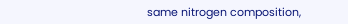same nitrogen composition,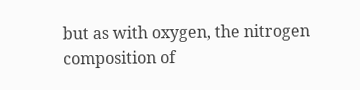but as with oxygen, the nitrogen composition of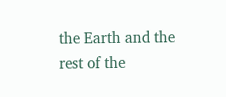the Earth and the rest of the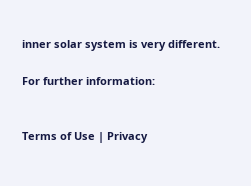inner solar system is very different.

For further information:


Terms of Use | Privacy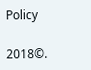Policy

2018©.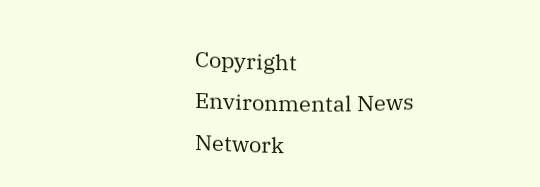Copyright Environmental News Network